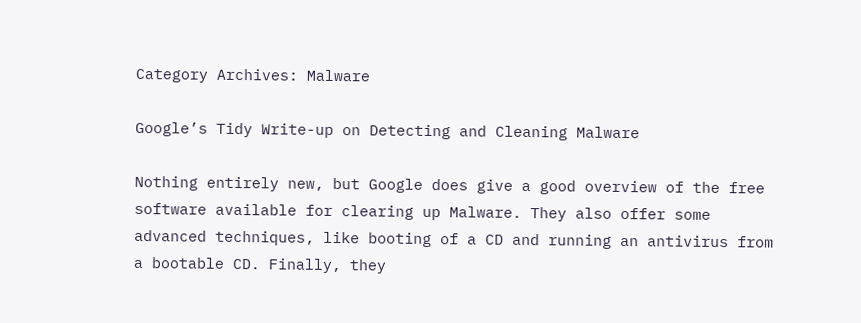Category Archives: Malware

Google’s Tidy Write-up on Detecting and Cleaning Malware

Nothing entirely new, but Google does give a good overview of the free software available for clearing up Malware. They also offer some advanced techniques, like booting of a CD and running an antivirus from a bootable CD. Finally, they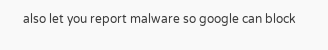also let you report malware so google can block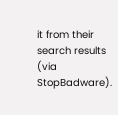it from their search results (via StopBadware).